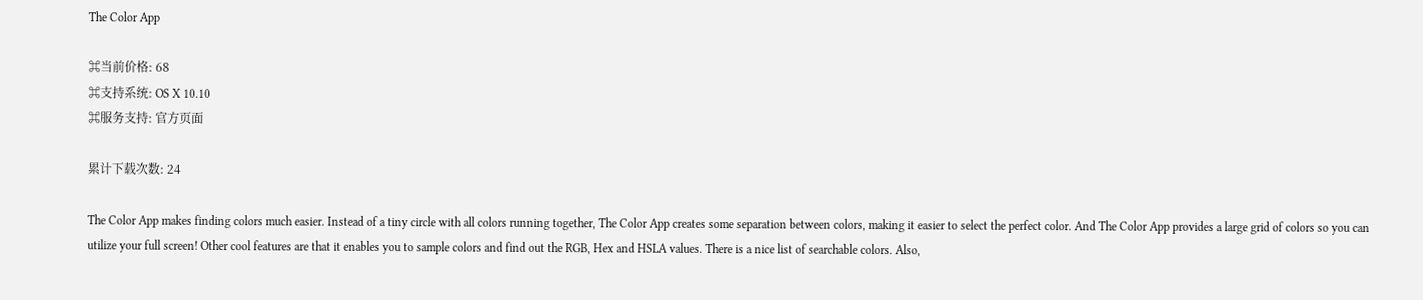The Color App

⌘当前价格: 68
⌘支持系统: OS X 10.10
⌘服务支持: 官方页面

累计下载次数: 24

The Color App makes finding colors much easier. Instead of a tiny circle with all colors running together, The Color App creates some separation between colors, making it easier to select the perfect color. And The Color App provides a large grid of colors so you can utilize your full screen! Other cool features are that it enables you to sample colors and find out the RGB, Hex and HSLA values. There is a nice list of searchable colors. Also,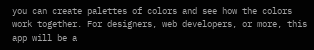you can create palettes of colors and see how the colors work together. For designers, web developers, or more, this app will be a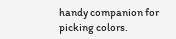handy companion for picking colors.